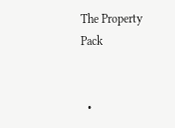The Property Pack


  •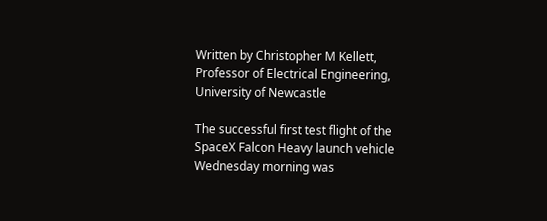Written by Christopher M Kellett, Professor of Electrical Engineering, University of Newcastle

The successful first test flight of the SpaceX Falcon Heavy launch vehicle Wednesday morning was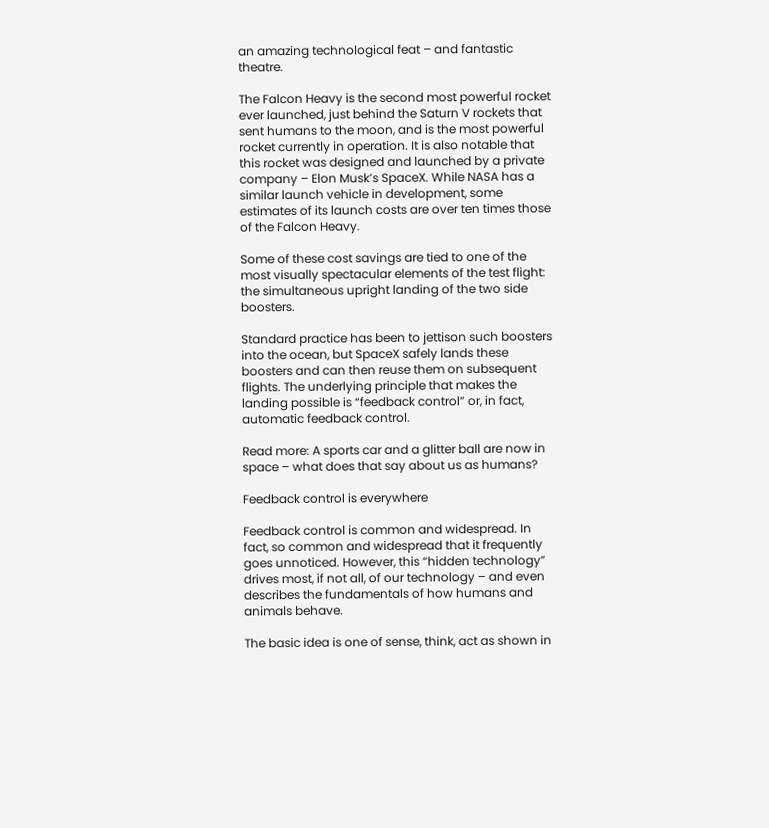an amazing technological feat – and fantastic theatre.

The Falcon Heavy is the second most powerful rocket ever launched, just behind the Saturn V rockets that sent humans to the moon, and is the most powerful rocket currently in operation. It is also notable that this rocket was designed and launched by a private company – Elon Musk’s SpaceX. While NASA has a similar launch vehicle in development, some estimates of its launch costs are over ten times those of the Falcon Heavy.

Some of these cost savings are tied to one of the most visually spectacular elements of the test flight: the simultaneous upright landing of the two side boosters.

Standard practice has been to jettison such boosters into the ocean, but SpaceX safely lands these boosters and can then reuse them on subsequent flights. The underlying principle that makes the landing possible is “feedback control” or, in fact, automatic feedback control.

Read more: A sports car and a glitter ball are now in space – what does that say about us as humans?

Feedback control is everywhere

Feedback control is common and widespread. In fact, so common and widespread that it frequently goes unnoticed. However, this “hidden technology” drives most, if not all, of our technology – and even describes the fundamentals of how humans and animals behave.

The basic idea is one of sense, think, act as shown in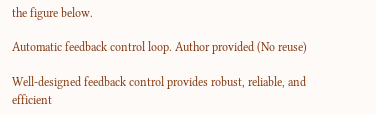the figure below.

Automatic feedback control loop. Author provided (No reuse)

Well-designed feedback control provides robust, reliable, and efficient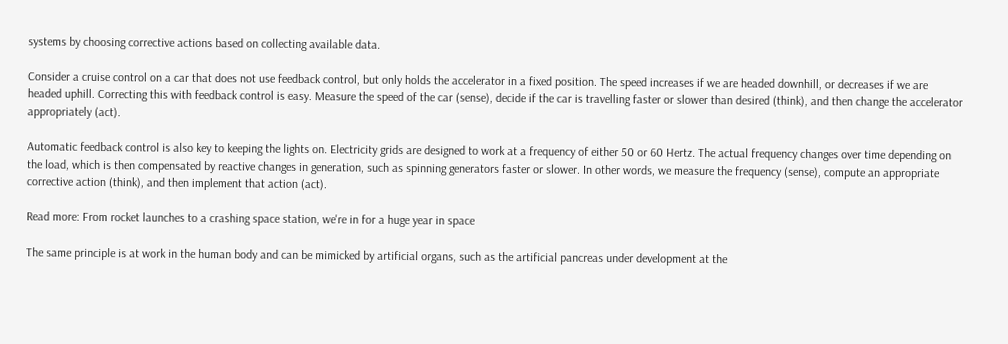systems by choosing corrective actions based on collecting available data.

Consider a cruise control on a car that does not use feedback control, but only holds the accelerator in a fixed position. The speed increases if we are headed downhill, or decreases if we are headed uphill. Correcting this with feedback control is easy. Measure the speed of the car (sense), decide if the car is travelling faster or slower than desired (think), and then change the accelerator appropriately (act).

Automatic feedback control is also key to keeping the lights on. Electricity grids are designed to work at a frequency of either 50 or 60 Hertz. The actual frequency changes over time depending on the load, which is then compensated by reactive changes in generation, such as spinning generators faster or slower. In other words, we measure the frequency (sense), compute an appropriate corrective action (think), and then implement that action (act).

Read more: From rocket launches to a crashing space station, we're in for a huge year in space

The same principle is at work in the human body and can be mimicked by artificial organs, such as the artificial pancreas under development at the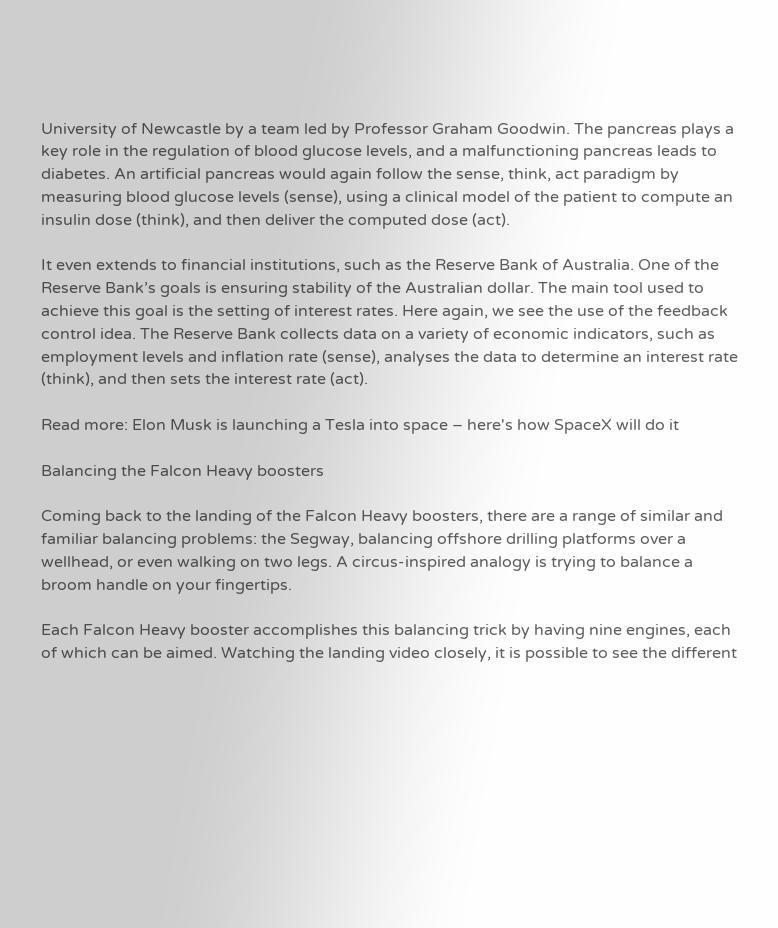University of Newcastle by a team led by Professor Graham Goodwin. The pancreas plays a key role in the regulation of blood glucose levels, and a malfunctioning pancreas leads to diabetes. An artificial pancreas would again follow the sense, think, act paradigm by measuring blood glucose levels (sense), using a clinical model of the patient to compute an insulin dose (think), and then deliver the computed dose (act).

It even extends to financial institutions, such as the Reserve Bank of Australia. One of the Reserve Bank’s goals is ensuring stability of the Australian dollar. The main tool used to achieve this goal is the setting of interest rates. Here again, we see the use of the feedback control idea. The Reserve Bank collects data on a variety of economic indicators, such as employment levels and inflation rate (sense), analyses the data to determine an interest rate (think), and then sets the interest rate (act).

Read more: Elon Musk is launching a Tesla into space – here's how SpaceX will do it

Balancing the Falcon Heavy boosters

Coming back to the landing of the Falcon Heavy boosters, there are a range of similar and familiar balancing problems: the Segway, balancing offshore drilling platforms over a wellhead, or even walking on two legs. A circus-inspired analogy is trying to balance a broom handle on your fingertips.

Each Falcon Heavy booster accomplishes this balancing trick by having nine engines, each of which can be aimed. Watching the landing video closely, it is possible to see the different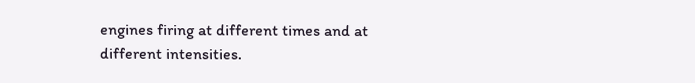engines firing at different times and at different intensities.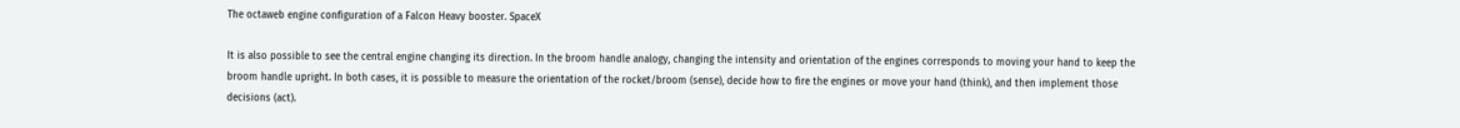The octaweb engine configuration of a Falcon Heavy booster. SpaceX

It is also possible to see the central engine changing its direction. In the broom handle analogy, changing the intensity and orientation of the engines corresponds to moving your hand to keep the broom handle upright. In both cases, it is possible to measure the orientation of the rocket/broom (sense), decide how to fire the engines or move your hand (think), and then implement those decisions (act).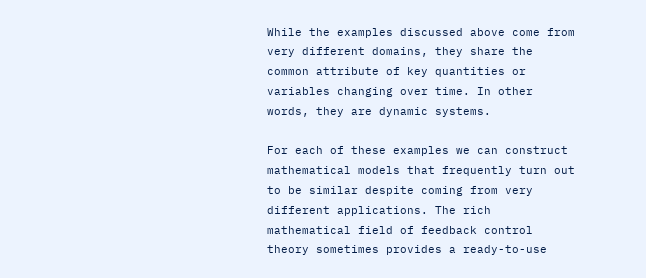While the examples discussed above come from very different domains, they share the common attribute of key quantities or variables changing over time. In other words, they are dynamic systems.

For each of these examples we can construct mathematical models that frequently turn out to be similar despite coming from very different applications. The rich mathematical field of feedback control theory sometimes provides a ready-to-use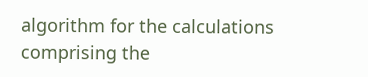algorithm for the calculations comprising the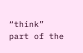“think” part of the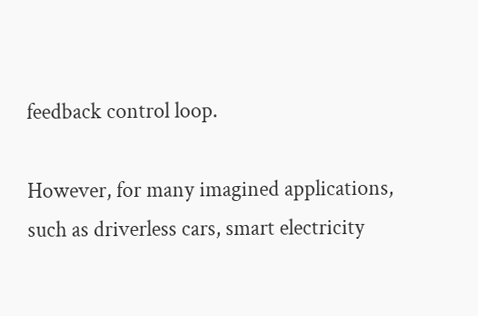feedback control loop.

However, for many imagined applications, such as driverless cars, smart electricity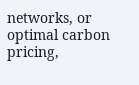networks, or optimal carbon pricing,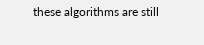these algorithms are still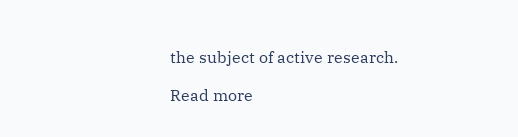the subject of active research.

Read more